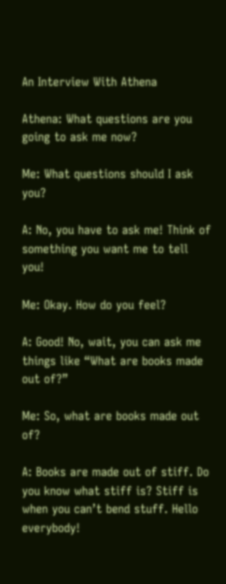An Interview With Athena

Athena: What questions are you going to ask me now?

Me: What questions should I ask you?

A: No, you have to ask me! Think of something you want me to tell you!

Me: Okay. How do you feel?

A: Good! No, wait, you can ask me things like “What are books made out of?”

Me: So, what are books made out of?

A: Books are made out of stiff. Do you know what stiff is? Stiff is when you can’t bend stuff. Hello everybody!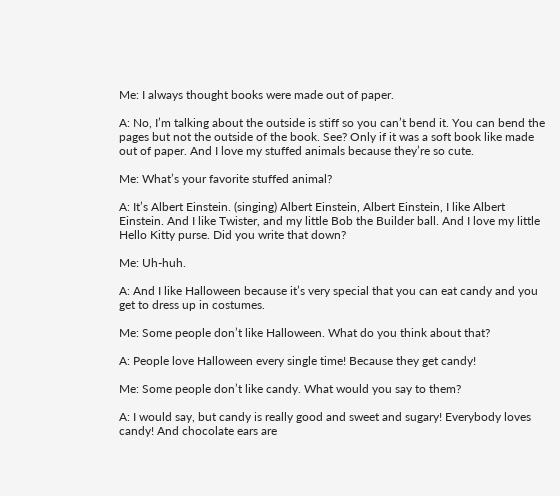Me: I always thought books were made out of paper.

A: No, I’m talking about the outside is stiff so you can’t bend it. You can bend the pages but not the outside of the book. See? Only if it was a soft book like made out of paper. And I love my stuffed animals because they’re so cute.

Me: What’s your favorite stuffed animal?

A: It’s Albert Einstein. (singing) Albert Einstein, Albert Einstein, I like Albert Einstein. And I like Twister, and my little Bob the Builder ball. And I love my little Hello Kitty purse. Did you write that down?

Me: Uh-huh.

A: And I like Halloween because it’s very special that you can eat candy and you get to dress up in costumes.

Me: Some people don’t like Halloween. What do you think about that?

A: People love Halloween every single time! Because they get candy!

Me: Some people don’t like candy. What would you say to them?

A: I would say, but candy is really good and sweet and sugary! Everybody loves candy! And chocolate ears are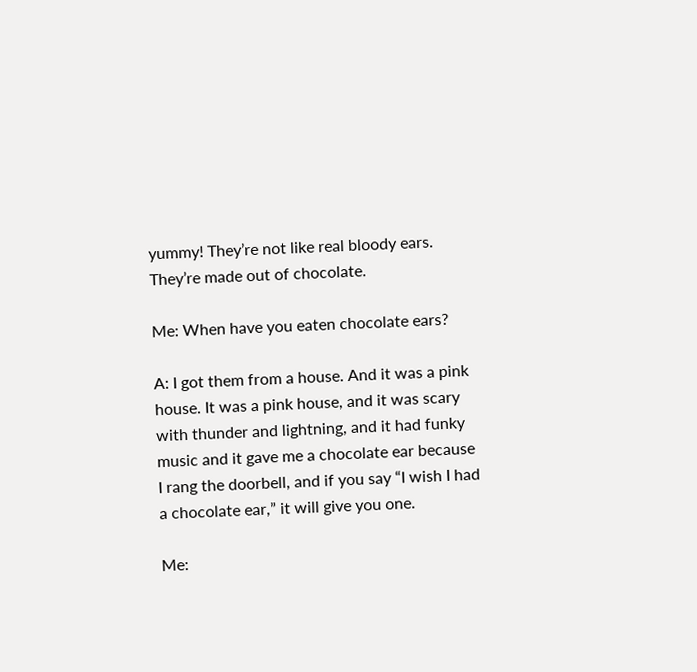yummy! They’re not like real bloody ears. They’re made out of chocolate.

Me: When have you eaten chocolate ears?

A: I got them from a house. And it was a pink house. It was a pink house, and it was scary with thunder and lightning, and it had funky music and it gave me a chocolate ear because I rang the doorbell, and if you say “I wish I had a chocolate ear,” it will give you one.

Me: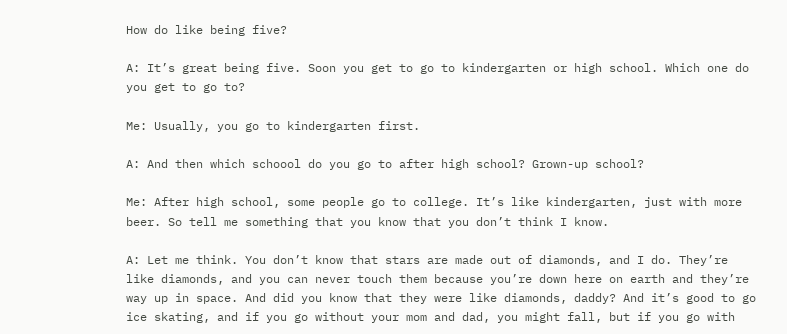How do like being five?

A: It’s great being five. Soon you get to go to kindergarten or high school. Which one do you get to go to?

Me: Usually, you go to kindergarten first.

A: And then which schoool do you go to after high school? Grown-up school?

Me: After high school, some people go to college. It’s like kindergarten, just with more beer. So tell me something that you know that you don’t think I know.

A: Let me think. You don’t know that stars are made out of diamonds, and I do. They’re like diamonds, and you can never touch them because you’re down here on earth and they’re way up in space. And did you know that they were like diamonds, daddy? And it’s good to go ice skating, and if you go without your mom and dad, you might fall, but if you go with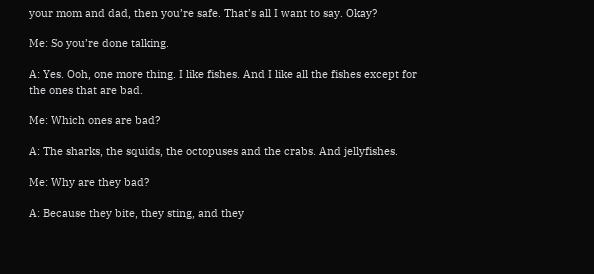your mom and dad, then you’re safe. That’s all I want to say. Okay?

Me: So you’re done talking.

A: Yes. Ooh, one more thing. I like fishes. And I like all the fishes except for the ones that are bad.

Me: Which ones are bad?

A: The sharks, the squids, the octopuses and the crabs. And jellyfishes.

Me: Why are they bad?

A: Because they bite, they sting, and they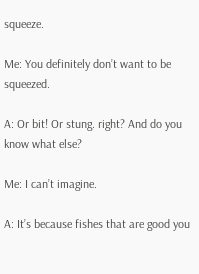squeeze.

Me: You definitely don’t want to be squeezed.

A: Or bit! Or stung. right? And do you know what else?

Me: I can’t imagine.

A: It’s because fishes that are good you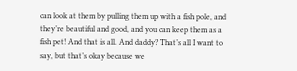can look at them by pulling them up with a fish pole, and they’re beautiful and good, and you can keep them as a fish pet! And that is all. And daddy? That’s all I want to say, but that’s okay because we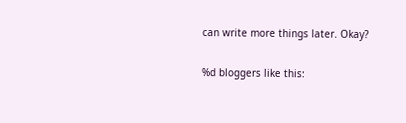can write more things later. Okay?

%d bloggers like this: